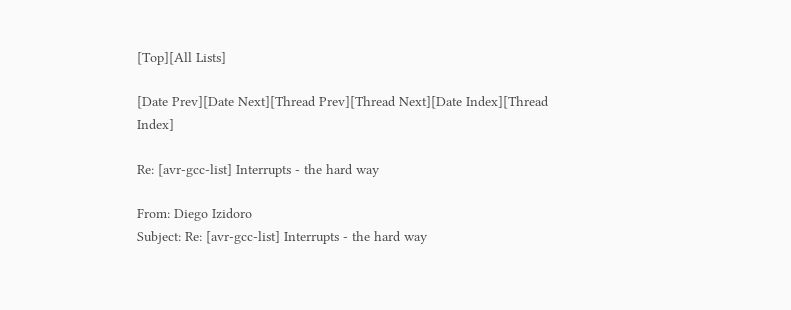[Top][All Lists]

[Date Prev][Date Next][Thread Prev][Thread Next][Date Index][Thread Index]

Re: [avr-gcc-list] Interrupts - the hard way

From: Diego Izidoro
Subject: Re: [avr-gcc-list] Interrupts - the hard way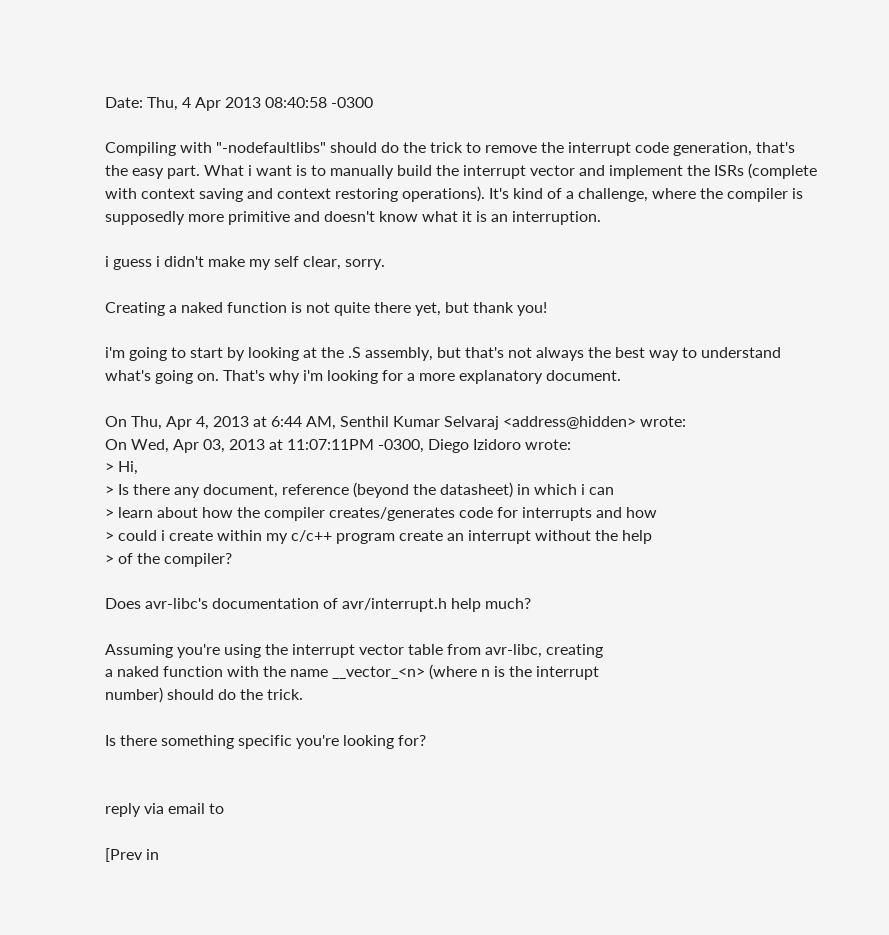Date: Thu, 4 Apr 2013 08:40:58 -0300

Compiling with "-nodefaultlibs" should do the trick to remove the interrupt code generation, that's the easy part. What i want is to manually build the interrupt vector and implement the ISRs (complete with context saving and context restoring operations). It's kind of a challenge, where the compiler is supposedly more primitive and doesn't know what it is an interruption.

i guess i didn't make my self clear, sorry.

Creating a naked function is not quite there yet, but thank you!

i'm going to start by looking at the .S assembly, but that's not always the best way to understand what's going on. That's why i'm looking for a more explanatory document.

On Thu, Apr 4, 2013 at 6:44 AM, Senthil Kumar Selvaraj <address@hidden> wrote:
On Wed, Apr 03, 2013 at 11:07:11PM -0300, Diego Izidoro wrote:
> Hi,
> Is there any document, reference (beyond the datasheet) in which i can
> learn about how the compiler creates/generates code for interrupts and how
> could i create within my c/c++ program create an interrupt without the help
> of the compiler?

Does avr-libc's documentation of avr/interrupt.h help much?

Assuming you're using the interrupt vector table from avr-libc, creating
a naked function with the name __vector_<n> (where n is the interrupt
number) should do the trick.

Is there something specific you're looking for?


reply via email to

[Prev in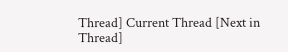Thread] Current Thread [Next in Thread]